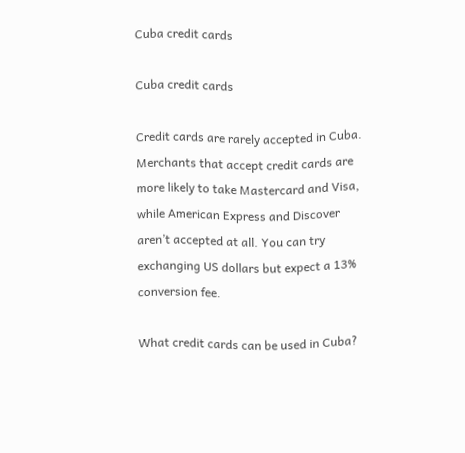Cuba credit cards

Cuba credit cards

Credit cards are rarely accepted in Cuba. Merchants that accept credit cards are more likely to take Mastercard and Visa, while American Express and Discover aren’t accepted at all. You can try exchanging US dollars but expect a 13% conversion fee.

What credit cards can be used in Cuba?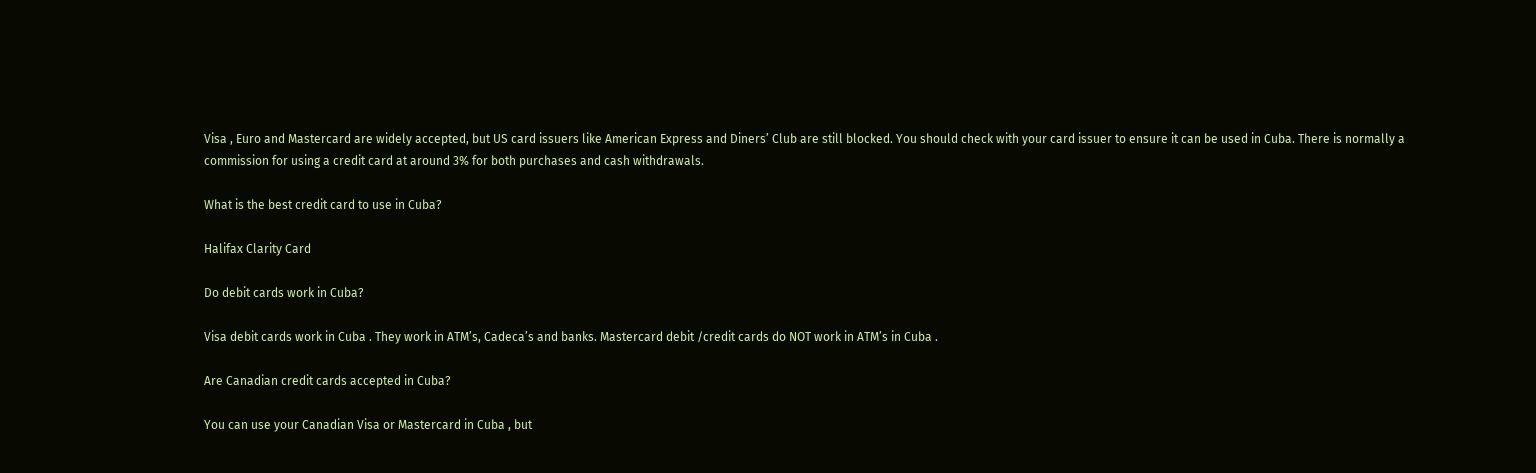Visa , Euro and Mastercard are widely accepted, but US card issuers like American Express and Diners’ Club are still blocked. You should check with your card issuer to ensure it can be used in Cuba. There is normally a commission for using a credit card at around 3% for both purchases and cash withdrawals.

What is the best credit card to use in Cuba?

Halifax Clarity Card

Do debit cards work in Cuba?

Visa debit cards work in Cuba . They work in ATM’s, Cadeca’s and banks. Mastercard debit /credit cards do NOT work in ATM’s in Cuba .

Are Canadian credit cards accepted in Cuba?

You can use your Canadian Visa or Mastercard in Cuba , but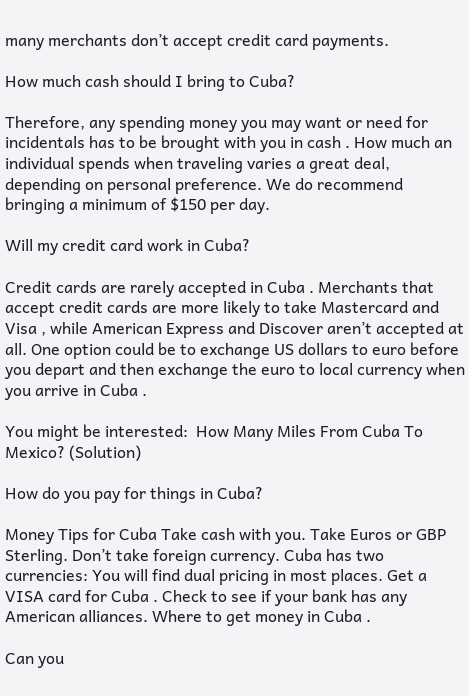many merchants don’t accept credit card payments.

How much cash should I bring to Cuba?

Therefore, any spending money you may want or need for incidentals has to be brought with you in cash . How much an individual spends when traveling varies a great deal, depending on personal preference. We do recommend bringing a minimum of $150 per day.

Will my credit card work in Cuba?

Credit cards are rarely accepted in Cuba . Merchants that accept credit cards are more likely to take Mastercard and Visa , while American Express and Discover aren’t accepted at all. One option could be to exchange US dollars to euro before you depart and then exchange the euro to local currency when you arrive in Cuba .

You might be interested:  How Many Miles From Cuba To Mexico? (Solution)

How do you pay for things in Cuba?

Money Tips for Cuba Take cash with you. Take Euros or GBP Sterling. Don’t take foreign currency. Cuba has two currencies: You will find dual pricing in most places. Get a VISA card for Cuba . Check to see if your bank has any American alliances. Where to get money in Cuba .

Can you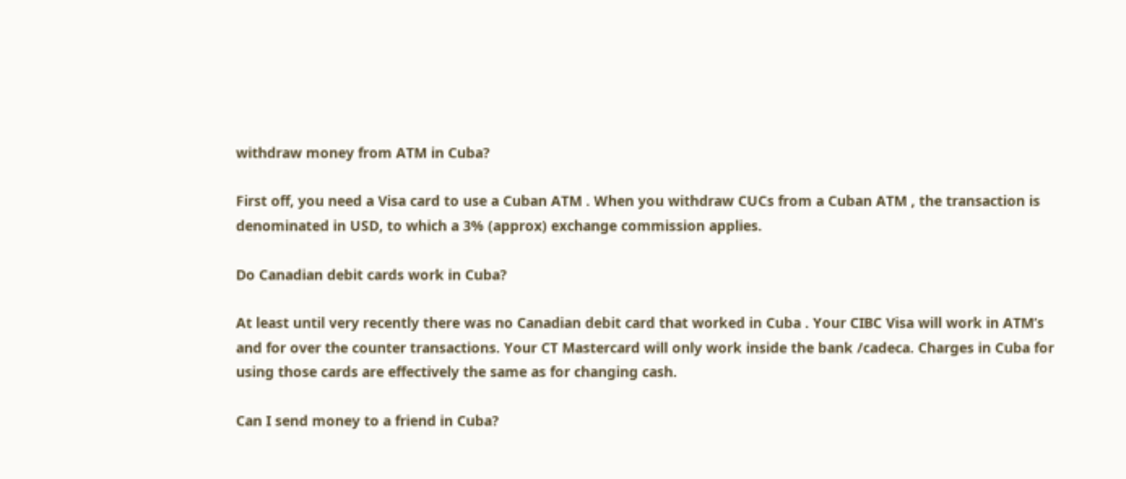withdraw money from ATM in Cuba?

First off, you need a Visa card to use a Cuban ATM . When you withdraw CUCs from a Cuban ATM , the transaction is denominated in USD, to which a 3% (approx) exchange commission applies.

Do Canadian debit cards work in Cuba?

At least until very recently there was no Canadian debit card that worked in Cuba . Your CIBC Visa will work in ATM’s and for over the counter transactions. Your CT Mastercard will only work inside the bank /cadeca. Charges in Cuba for using those cards are effectively the same as for changing cash.

Can I send money to a friend in Cuba?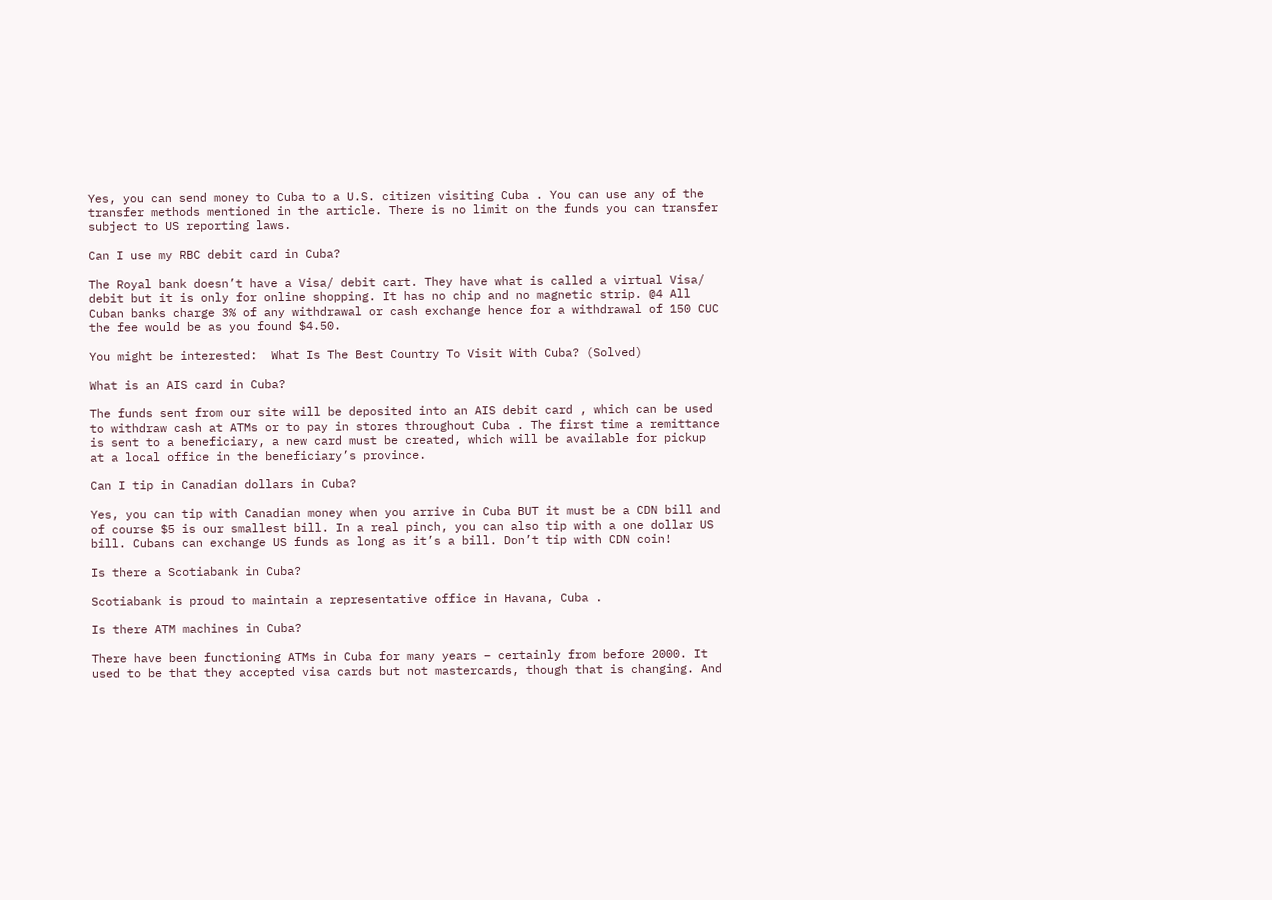Yes, you can send money to Cuba to a U.S. citizen visiting Cuba . You can use any of the transfer methods mentioned in the article. There is no limit on the funds you can transfer subject to US reporting laws.

Can I use my RBC debit card in Cuba?

The Royal bank doesn’t have a Visa/ debit cart. They have what is called a virtual Visa/ debit but it is only for online shopping. It has no chip and no magnetic strip. @4 All Cuban banks charge 3% of any withdrawal or cash exchange hence for a withdrawal of 150 CUC the fee would be as you found $4.50.

You might be interested:  What Is The Best Country To Visit With Cuba? (Solved)

What is an AIS card in Cuba?

The funds sent from our site will be deposited into an AIS debit card , which can be used to withdraw cash at ATMs or to pay in stores throughout Cuba . The first time a remittance is sent to a beneficiary, a new card must be created, which will be available for pickup at a local office in the beneficiary’s province.

Can I tip in Canadian dollars in Cuba?

Yes, you can tip with Canadian money when you arrive in Cuba BUT it must be a CDN bill and of course $5 is our smallest bill. In a real pinch, you can also tip with a one dollar US bill. Cubans can exchange US funds as long as it’s a bill. Don’t tip with CDN coin!

Is there a Scotiabank in Cuba?

Scotiabank is proud to maintain a representative office in Havana, Cuba .

Is there ATM machines in Cuba?

There have been functioning ATMs in Cuba for many years – certainly from before 2000. It used to be that they accepted visa cards but not mastercards, though that is changing. And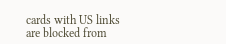cards with US links are blocked from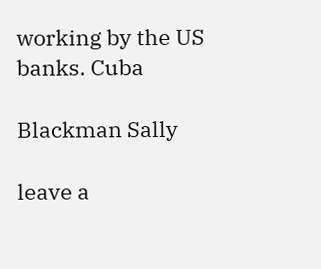working by the US banks. Cuba

Blackman Sally

leave a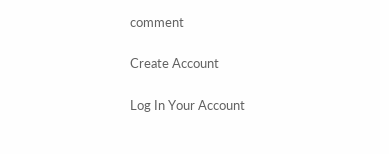comment

Create Account

Log In Your Account